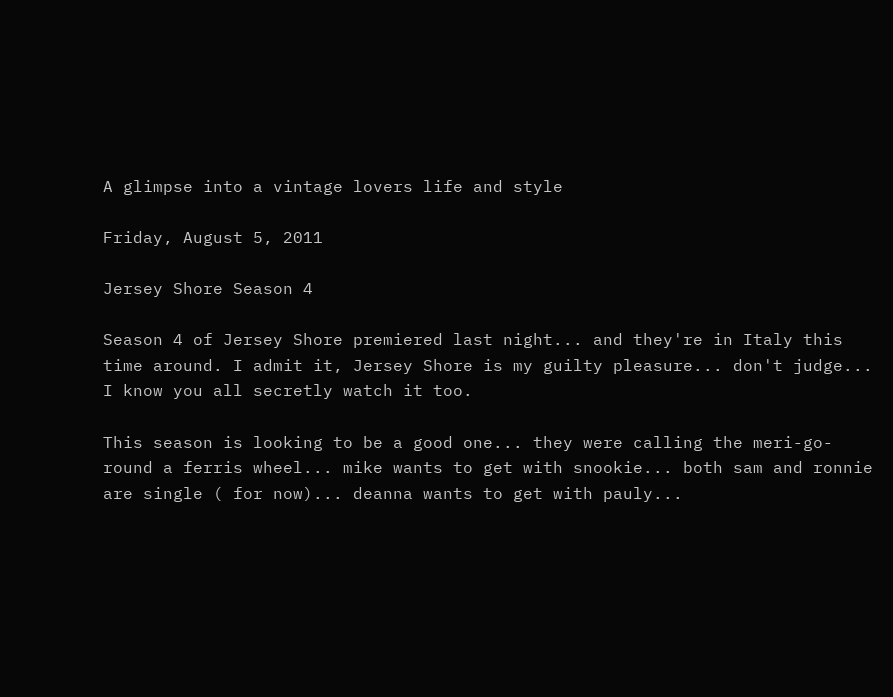A glimpse into a vintage lovers life and style

Friday, August 5, 2011

Jersey Shore Season 4

Season 4 of Jersey Shore premiered last night... and they're in Italy this time around. I admit it, Jersey Shore is my guilty pleasure... don't judge... I know you all secretly watch it too.

This season is looking to be a good one... they were calling the meri-go-round a ferris wheel... mike wants to get with snookie... both sam and ronnie are single ( for now)... deanna wants to get with pauly...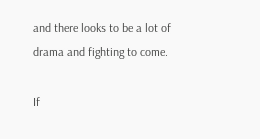and there looks to be a lot of drama and fighting to come.

If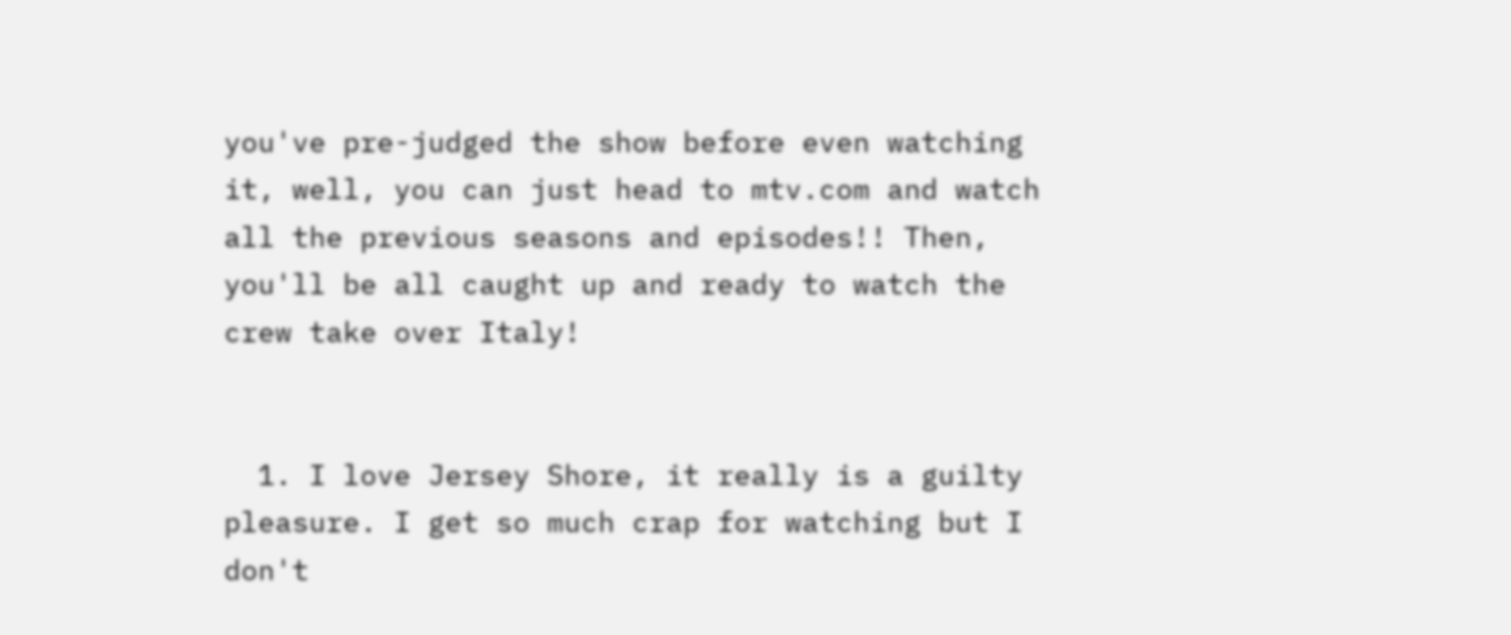you've pre-judged the show before even watching it, well, you can just head to mtv.com and watch all the previous seasons and episodes!! Then, you'll be all caught up and ready to watch the crew take over Italy!


  1. I love Jersey Shore, it really is a guilty pleasure. I get so much crap for watching but I don't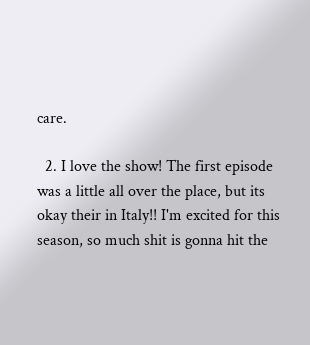care.

  2. I love the show! The first episode was a little all over the place, but its okay their in Italy!! I'm excited for this season, so much shit is gonna hit the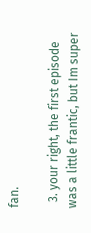fan.

  3. your right, the first episode was a little frantic, but Im super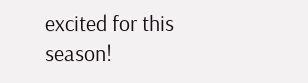excited for this season!